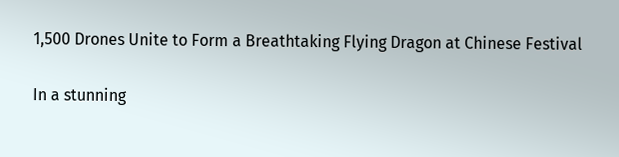1,500 Drones Unite to Form a Breathtaking Flying Dragon at Chinese Festival

In a stunning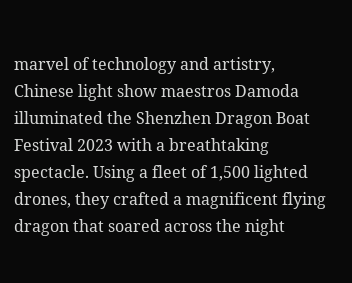marvel of technology and artistry, Chinese light show maestros Damoda illuminated the Shenzhen Dragon Boat Festival 2023 with a breathtaking spectacle. Using a fleet of 1,500 lighted drones, they crafted a magnificent flying dragon that soared across the night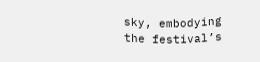sky, embodying the festival’s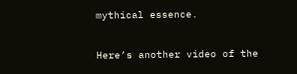mythical essence.

Here’s another video of the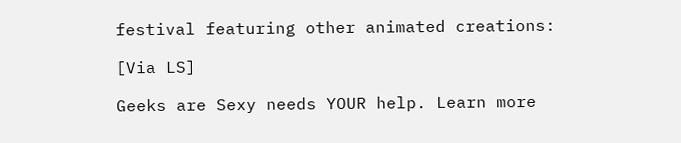festival featuring other animated creations:

[Via LS]

Geeks are Sexy needs YOUR help. Learn more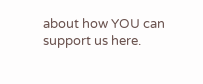about how YOU can support us here.